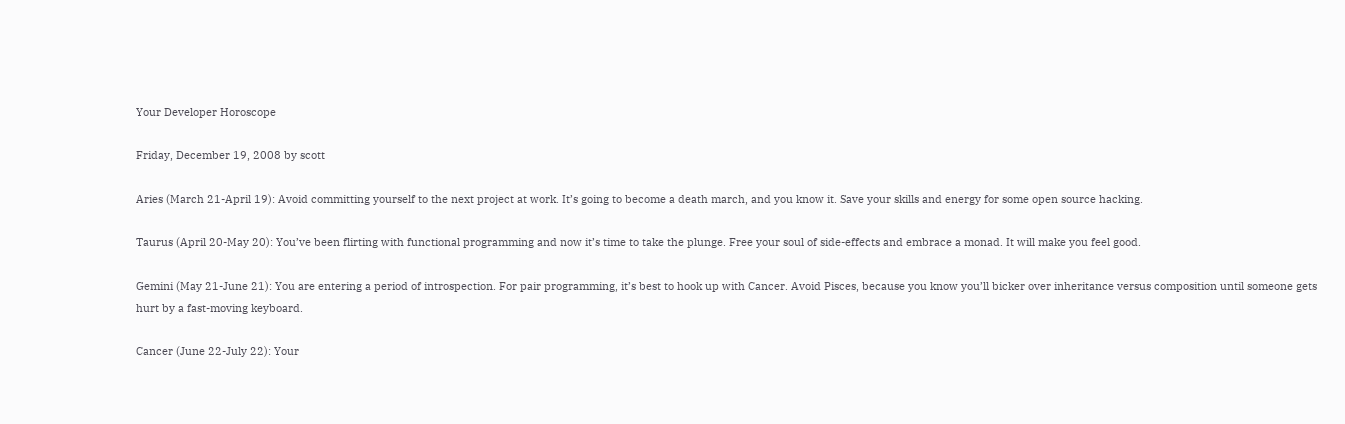Your Developer Horoscope

Friday, December 19, 2008 by scott

Aries (March 21-April 19): Avoid committing yourself to the next project at work. It’s going to become a death march, and you know it. Save your skills and energy for some open source hacking.

Taurus (April 20-May 20): You’ve been flirting with functional programming and now it’s time to take the plunge. Free your soul of side-effects and embrace a monad. It will make you feel good.

Gemini (May 21-June 21): You are entering a period of introspection. For pair programming, it’s best to hook up with Cancer. Avoid Pisces, because you know you’ll bicker over inheritance versus composition until someone gets hurt by a fast-moving keyboard.

Cancer (June 22-July 22): Your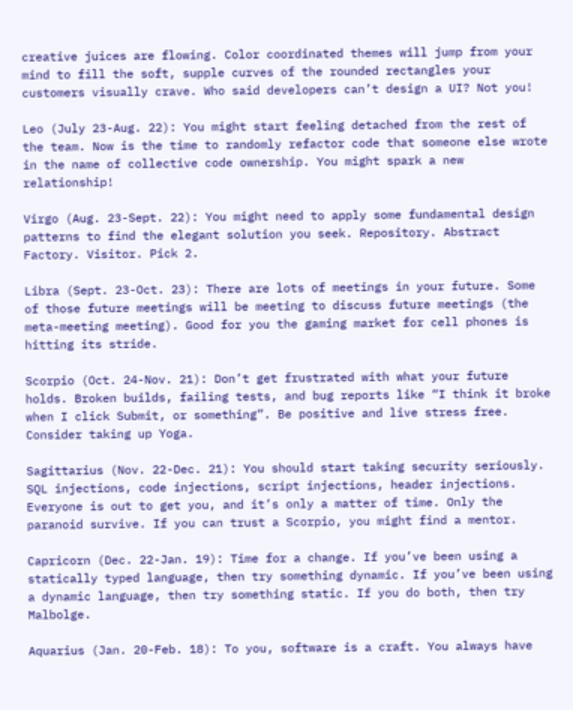creative juices are flowing. Color coordinated themes will jump from your mind to fill the soft, supple curves of the rounded rectangles your customers visually crave. Who said developers can’t design a UI? Not you!

Leo (July 23-Aug. 22): You might start feeling detached from the rest of the team. Now is the time to randomly refactor code that someone else wrote in the name of collective code ownership. You might spark a new relationship!

Virgo (Aug. 23-Sept. 22): You might need to apply some fundamental design patterns to find the elegant solution you seek. Repository. Abstract Factory. Visitor. Pick 2.

Libra (Sept. 23-Oct. 23): There are lots of meetings in your future. Some of those future meetings will be meeting to discuss future meetings (the meta-meeting meeting). Good for you the gaming market for cell phones is hitting its stride.

Scorpio (Oct. 24-Nov. 21): Don’t get frustrated with what your future holds. Broken builds, failing tests, and bug reports like “I think it broke when I click Submit, or something”. Be positive and live stress free. Consider taking up Yoga.

Sagittarius (Nov. 22-Dec. 21): You should start taking security seriously. SQL injections, code injections, script injections, header injections. Everyone is out to get you, and it’s only a matter of time. Only the paranoid survive. If you can trust a Scorpio, you might find a mentor.

Capricorn (Dec. 22-Jan. 19): Time for a change. If you’ve been using a statically typed language, then try something dynamic. If you’ve been using a dynamic language, then try something static. If you do both, then try Malbolge.

Aquarius (Jan. 20-Feb. 18): To you, software is a craft. You always have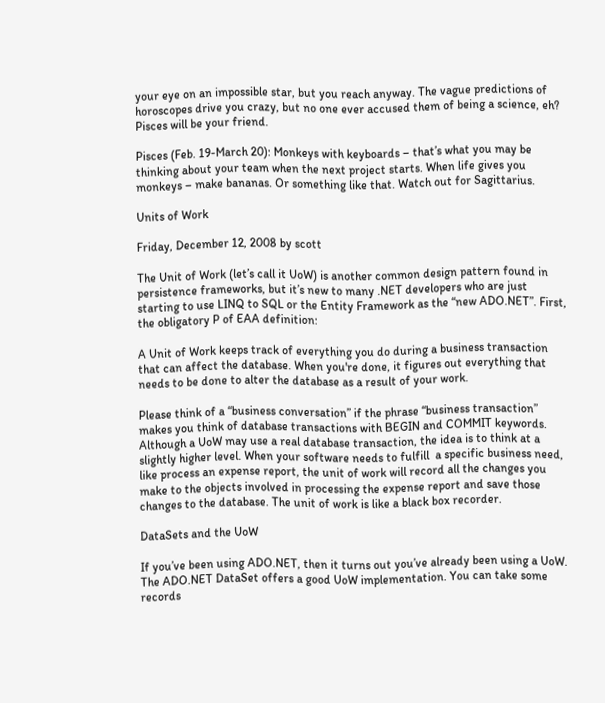your eye on an impossible star, but you reach anyway. The vague predictions of horoscopes drive you crazy, but no one ever accused them of being a science, eh? Pisces will be your friend.

Pisces (Feb. 19-March 20): Monkeys with keyboards – that’s what you may be thinking about your team when the next project starts. When life gives you monkeys – make bananas. Or something like that. Watch out for Sagittarius.

Units of Work

Friday, December 12, 2008 by scott

The Unit of Work (let’s call it UoW) is another common design pattern found in persistence frameworks, but it’s new to many .NET developers who are just starting to use LINQ to SQL or the Entity Framework as the “new ADO.NET”. First, the obligatory P of EAA definition:

A Unit of Work keeps track of everything you do during a business transaction that can affect the database. When you're done, it figures out everything that needs to be done to alter the database as a result of your work.

Please think of a “business conversation” if the phrase “business transaction” makes you think of database transactions with BEGIN and COMMIT keywords. Although a UoW may use a real database transaction, the idea is to think at a slightly higher level. When your software needs to fulfill  a specific business need, like process an expense report, the unit of work will record all the changes you make to the objects involved in processing the expense report and save those changes to the database. The unit of work is like a black box recorder.

DataSets and the UoW

If you’ve been using ADO.NET, then it turns out you’ve already been using a UoW. The ADO.NET DataSet offers a good UoW implementation. You can take some records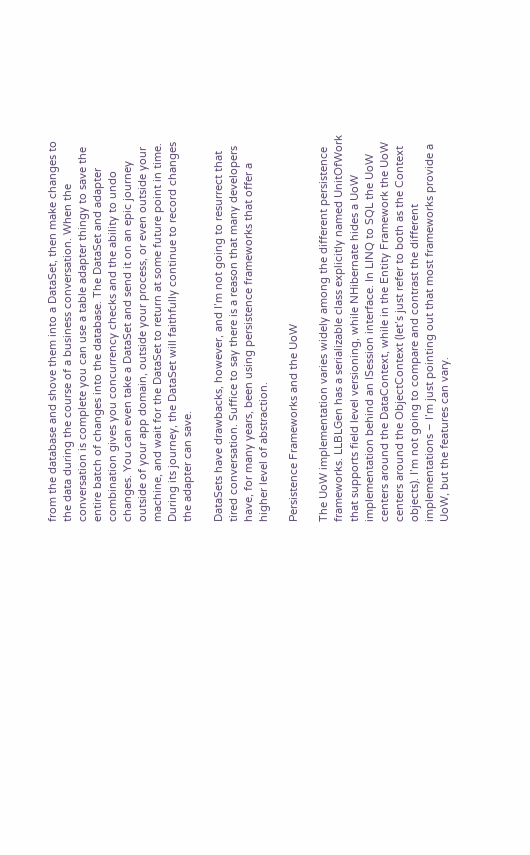from the database and shove them into a DataSet, then make changes to the data during the course of a business conversation. When the conversation is complete you can use a table adapter thingy to save the entire batch of changes into the database. The DataSet and adapter combination gives you concurrency checks and the ability to undo changes. You can even take a DataSet and send it on an epic journey outside of your app domain, outside your process, or even outside your machine, and wait for the DataSet to return at some future point in time. During its journey, the DataSet will faithfully continue to record changes the adapter can save.

DataSets have drawbacks, however, and I’m not going to resurrect that tired conversation. Suffice to say there is a reason that many developers have, for many years, been using persistence frameworks that offer a higher level of abstraction.

Persistence Frameworks and the UoW

The UoW implementation varies widely among the different persistence frameworks. LLBLGen has a serializable class explicitly named UnitOfWork that supports field level versioning, while NHibernate hides a UoW implementation behind an ISession interface. In LINQ to SQL the UoW centers around the DataContext, while in the Entity Framework the UoW centers around the ObjectContext (let’s just refer to both as the Context objects). I’m not going to compare and contrast the different implementations – I’m just pointing out that most frameworks provide a UoW, but the features can vary.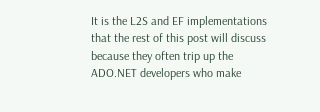It is the L2S and EF implementations that the rest of this post will discuss because they often trip up the ADO.NET developers who make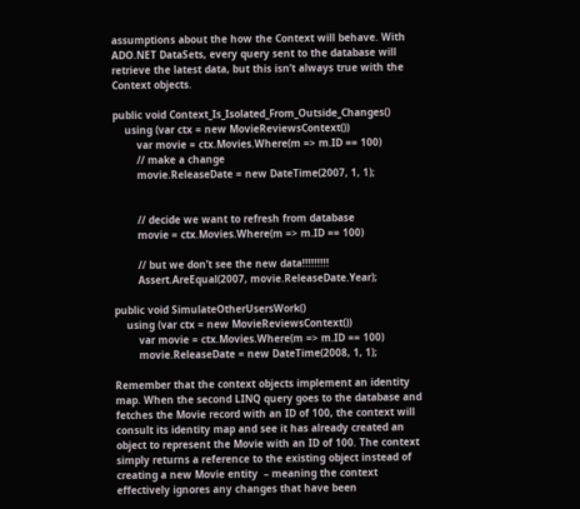assumptions about the how the Context will behave. With ADO.NET DataSets, every query sent to the database will retrieve the latest data, but this isn’t always true with the Context objects.

public void Context_Is_Isolated_From_Outside_Changes()
    using (var ctx = new MovieReviewsContext())
        var movie = ctx.Movies.Where(m => m.ID == 100)
        // make a change
        movie.ReleaseDate = new DateTime(2007, 1, 1);


        // decide we want to refresh from database
        movie = ctx.Movies.Where(m => m.ID == 100)

        // but we don’t see the new data!!!!!!!!!
        Assert.AreEqual(2007, movie.ReleaseDate.Year);

public void SimulateOtherUsersWork()
    using (var ctx = new MovieReviewsContext())
        var movie = ctx.Movies.Where(m => m.ID == 100)
        movie.ReleaseDate = new DateTime(2008, 1, 1);

Remember that the context objects implement an identity map. When the second LINQ query goes to the database and fetches the Movie record with an ID of 100, the context will  consult its identity map and see it has already created an object to represent the Movie with an ID of 100. The context simply returns a reference to the existing object instead of creating a new Movie entity  – meaning the context effectively ignores any changes that have been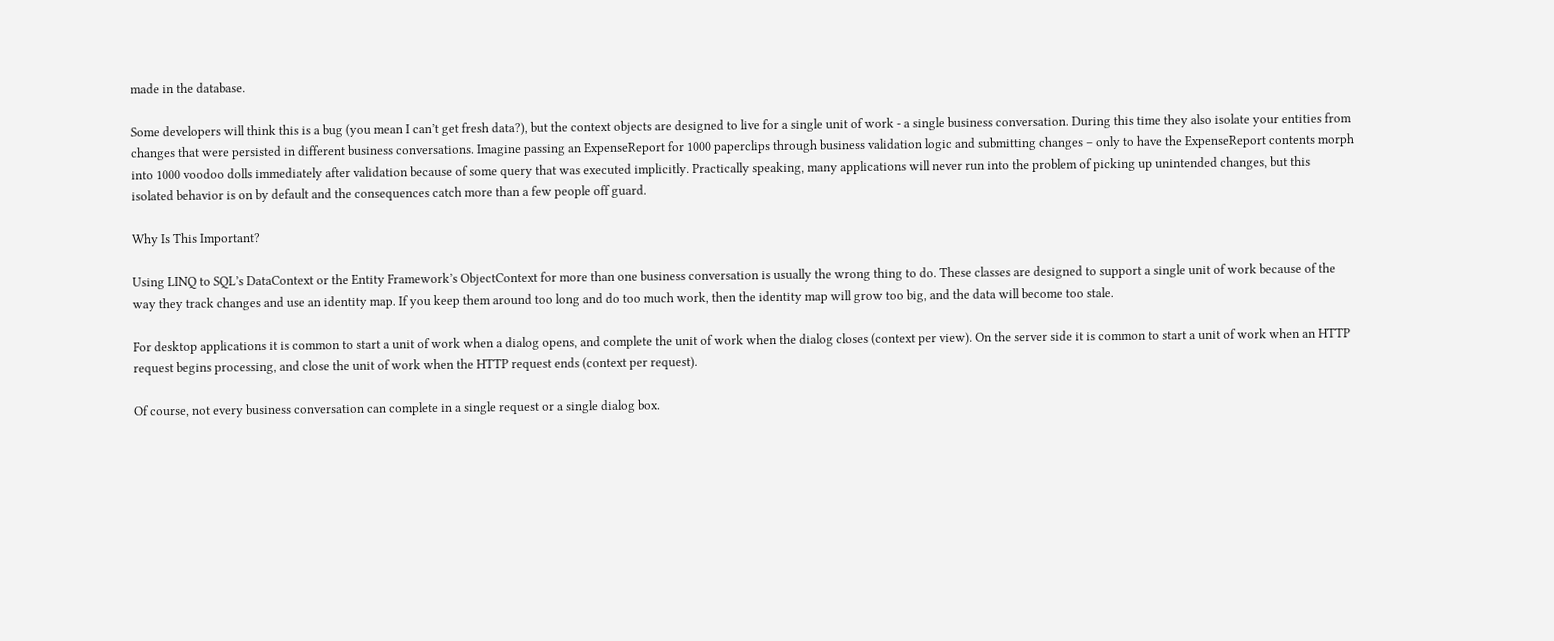made in the database.

Some developers will think this is a bug (you mean I can’t get fresh data?), but the context objects are designed to live for a single unit of work - a single business conversation. During this time they also isolate your entities from changes that were persisted in different business conversations. Imagine passing an ExpenseReport for 1000 paperclips through business validation logic and submitting changes – only to have the ExpenseReport contents morph into 1000 voodoo dolls immediately after validation because of some query that was executed implicitly. Practically speaking, many applications will never run into the problem of picking up unintended changes, but this isolated behavior is on by default and the consequences catch more than a few people off guard.

Why Is This Important?

Using LINQ to SQL’s DataContext or the Entity Framework’s ObjectContext for more than one business conversation is usually the wrong thing to do. These classes are designed to support a single unit of work because of the way they track changes and use an identity map. If you keep them around too long and do too much work, then the identity map will grow too big, and the data will become too stale.

For desktop applications it is common to start a unit of work when a dialog opens, and complete the unit of work when the dialog closes (context per view). On the server side it is common to start a unit of work when an HTTP request begins processing, and close the unit of work when the HTTP request ends (context per request).

Of course, not every business conversation can complete in a single request or a single dialog box.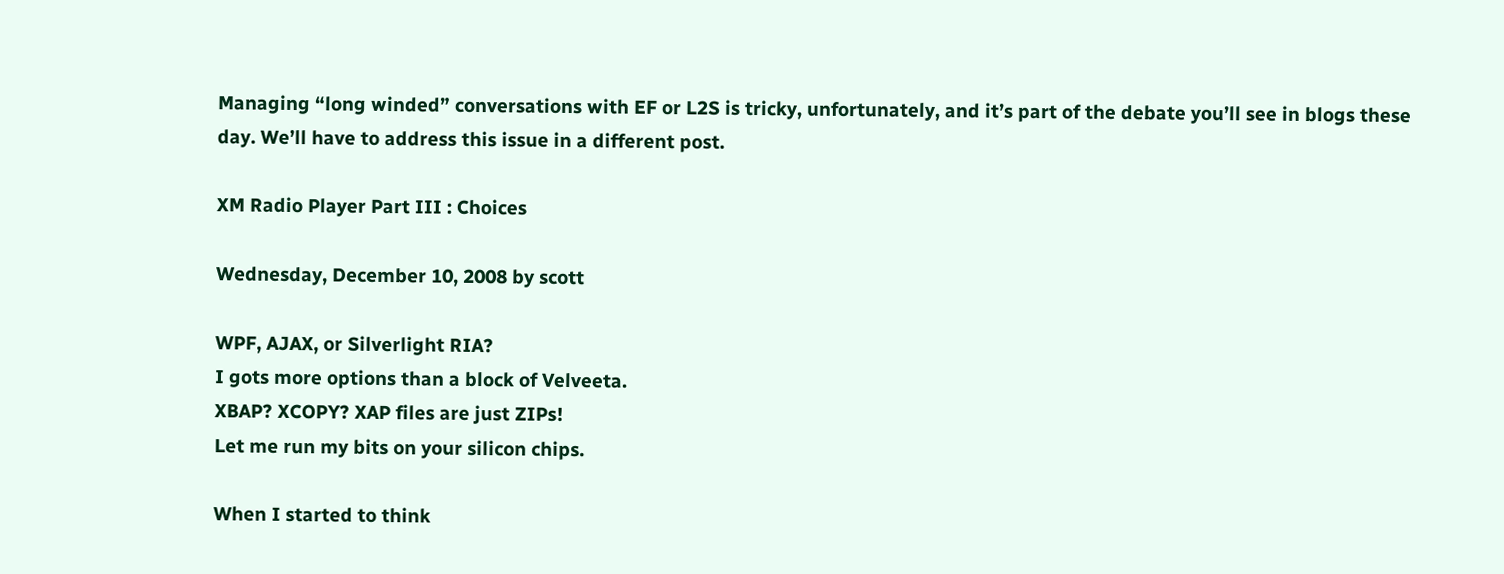Managing “long winded” conversations with EF or L2S is tricky, unfortunately, and it’s part of the debate you’ll see in blogs these day. We’ll have to address this issue in a different post.

XM Radio Player Part III : Choices

Wednesday, December 10, 2008 by scott

WPF, AJAX, or Silverlight RIA?
I gots more options than a block of Velveeta.
XBAP? XCOPY? XAP files are just ZIPs!
Let me run my bits on your silicon chips.

When I started to think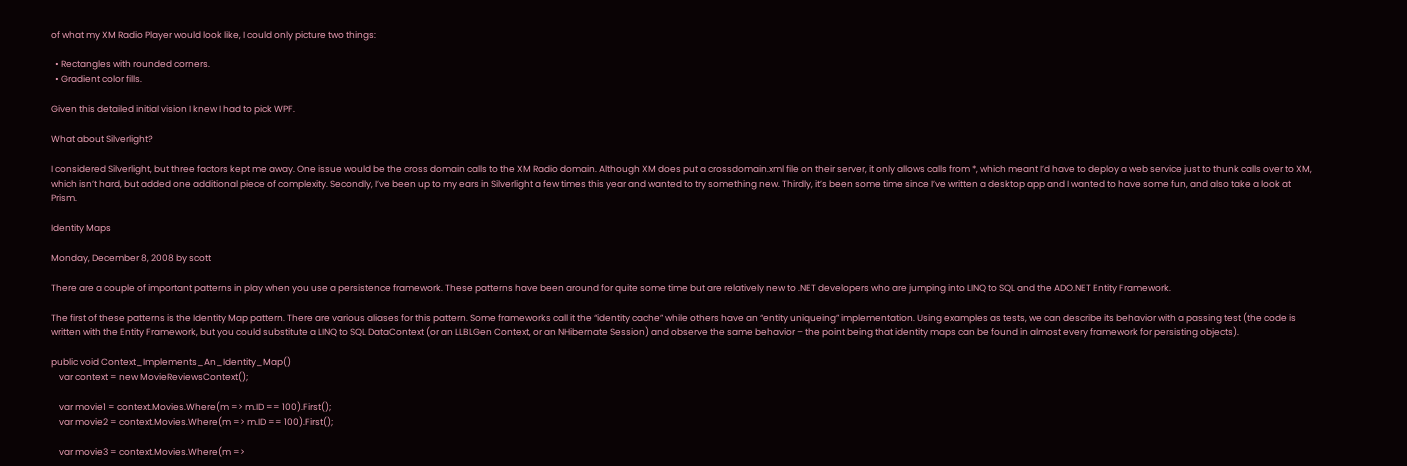of what my XM Radio Player would look like, I could only picture two things:

  • Rectangles with rounded corners.
  • Gradient color fills.

Given this detailed initial vision I knew I had to pick WPF.

What about Silverlight?

I considered Silverlight, but three factors kept me away. One issue would be the cross domain calls to the XM Radio domain. Although XM does put a crossdomain.xml file on their server, it only allows calls from *, which meant I’d have to deploy a web service just to thunk calls over to XM, which isn’t hard, but added one additional piece of complexity. Secondly, I’ve been up to my ears in Silverlight a few times this year and wanted to try something new. Thirdly, it’s been some time since I’ve written a desktop app and I wanted to have some fun, and also take a look at Prism.

Identity Maps

Monday, December 8, 2008 by scott

There are a couple of important patterns in play when you use a persistence framework. These patterns have been around for quite some time but are relatively new to .NET developers who are jumping into LINQ to SQL and the ADO.NET Entity Framework.

The first of these patterns is the Identity Map pattern. There are various aliases for this pattern. Some frameworks call it the “identity cache” while others have an “entity uniqueing” implementation. Using examples as tests, we can describe its behavior with a passing test (the code is written with the Entity Framework, but you could substitute a LINQ to SQL DataContext (or an LLBLGen Context, or an NHibernate Session) and observe the same behavior – the point being that identity maps can be found in almost every framework for persisting objects).

public void Context_Implements_An_Identity_Map()
    var context = new MovieReviewsContext();

    var movie1 = context.Movies.Where(m => m.ID == 100).First();
    var movie2 = context.Movies.Where(m => m.ID == 100).First();

    var movie3 = context.Movies.Where(m =>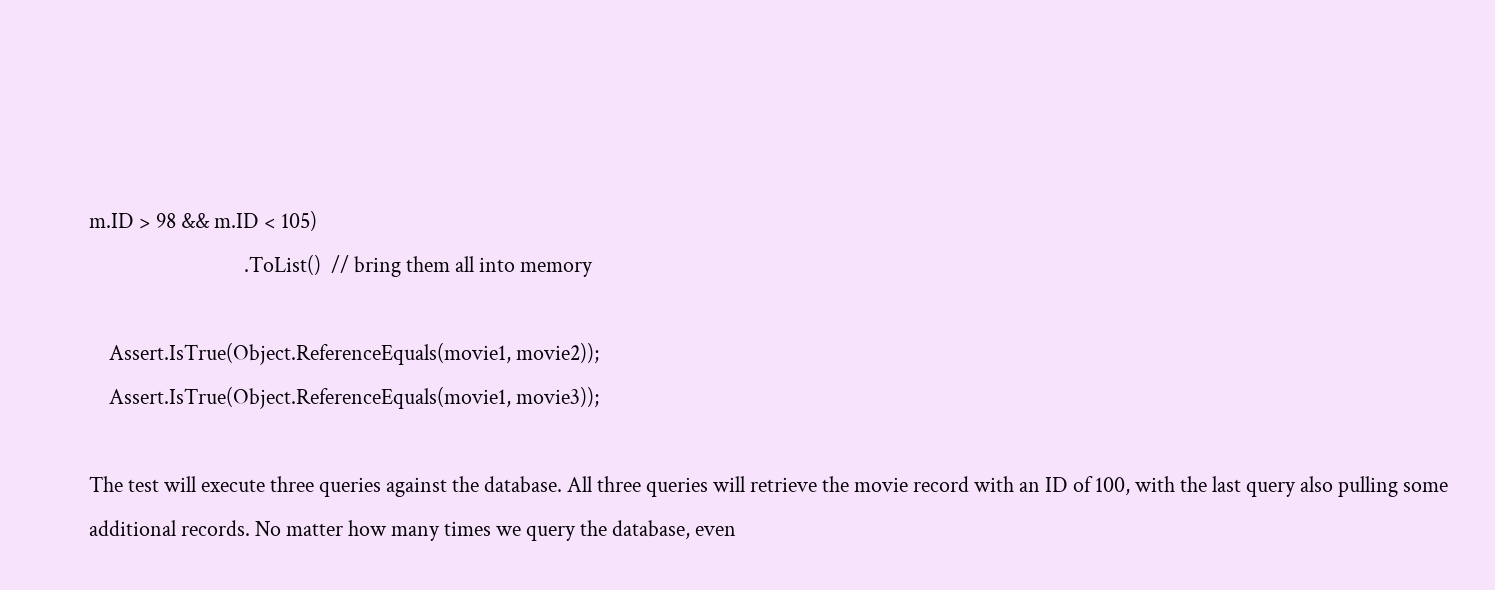m.ID > 98 && m.ID < 105)
                               .ToList()  // bring them all into memory

    Assert.IsTrue(Object.ReferenceEquals(movie1, movie2));
    Assert.IsTrue(Object.ReferenceEquals(movie1, movie3));

The test will execute three queries against the database. All three queries will retrieve the movie record with an ID of 100, with the last query also pulling some additional records. No matter how many times we query the database, even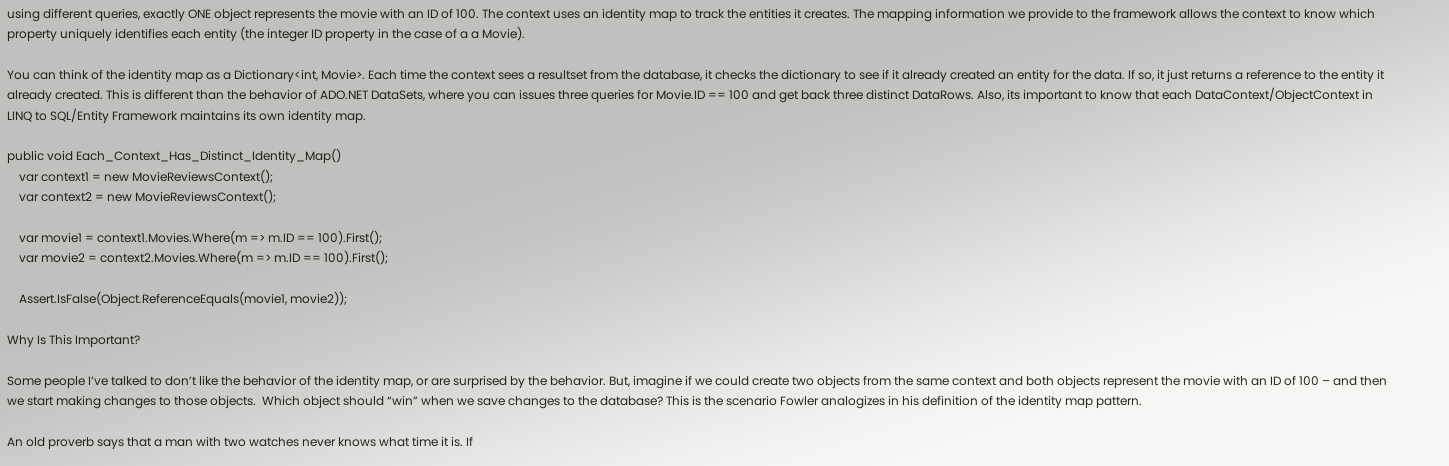using different queries, exactly ONE object represents the movie with an ID of 100. The context uses an identity map to track the entities it creates. The mapping information we provide to the framework allows the context to know which property uniquely identifies each entity (the integer ID property in the case of a a Movie).

You can think of the identity map as a Dictionary<int, Movie>. Each time the context sees a resultset from the database, it checks the dictionary to see if it already created an entity for the data. If so, it just returns a reference to the entity it already created. This is different than the behavior of ADO.NET DataSets, where you can issues three queries for Movie.ID == 100 and get back three distinct DataRows. Also, its important to know that each DataContext/ObjectContext in LINQ to SQL/Entity Framework maintains its own identity map.

public void Each_Context_Has_Distinct_Identity_Map()
    var context1 = new MovieReviewsContext();
    var context2 = new MovieReviewsContext();

    var movie1 = context1.Movies.Where(m => m.ID == 100).First();
    var movie2 = context2.Movies.Where(m => m.ID == 100).First();

    Assert.IsFalse(Object.ReferenceEquals(movie1, movie2));

Why Is This Important?

Some people I’ve talked to don’t like the behavior of the identity map, or are surprised by the behavior. But, imagine if we could create two objects from the same context and both objects represent the movie with an ID of 100 – and then we start making changes to those objects.  Which object should “win” when we save changes to the database? This is the scenario Fowler analogizes in his definition of the identity map pattern.

An old proverb says that a man with two watches never knows what time it is. If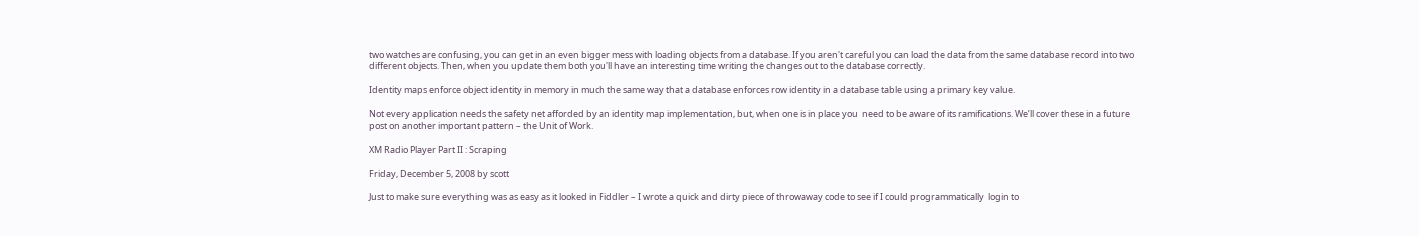two watches are confusing, you can get in an even bigger mess with loading objects from a database. If you aren't careful you can load the data from the same database record into two different objects. Then, when you update them both you'll have an interesting time writing the changes out to the database correctly.

Identity maps enforce object identity in memory in much the same way that a database enforces row identity in a database table using a primary key value.

Not every application needs the safety net afforded by an identity map implementation, but, when one is in place you  need to be aware of its ramifications. We’ll cover these in a future post on another important pattern – the Unit of Work.

XM Radio Player Part II : Scraping

Friday, December 5, 2008 by scott

Just to make sure everything was as easy as it looked in Fiddler – I wrote a quick and dirty piece of throwaway code to see if I could programmatically  login to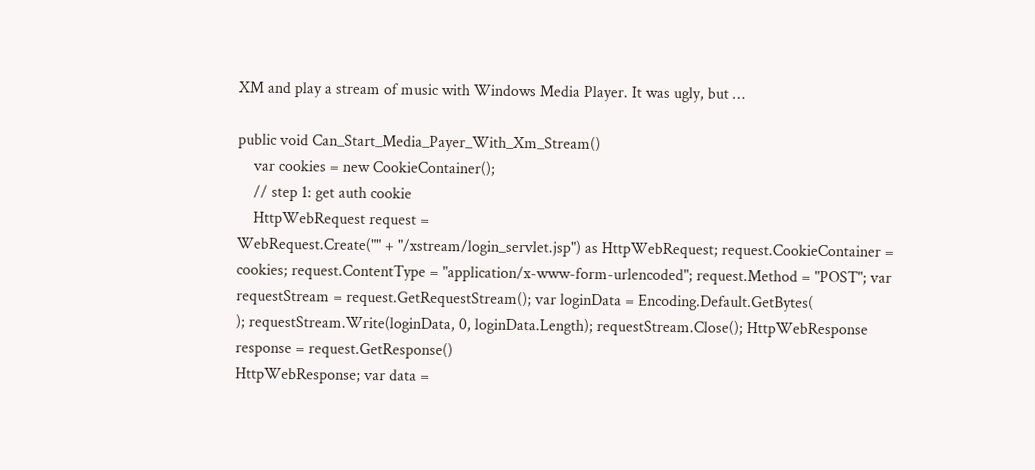XM and play a stream of music with Windows Media Player. It was ugly, but …

public void Can_Start_Media_Payer_With_Xm_Stream()
    var cookies = new CookieContainer();
    // step 1: get auth cookie
    HttpWebRequest request =
WebRequest.Create("" + "/xstream/login_servlet.jsp") as HttpWebRequest; request.CookieContainer = cookies; request.ContentType = "application/x-www-form-urlencoded"; request.Method = "POST"; var requestStream = request.GetRequestStream(); var loginData = Encoding.Default.GetBytes(
); requestStream.Write(loginData, 0, loginData.Length); requestStream.Close(); HttpWebResponse response = request.GetResponse()
HttpWebResponse; var data =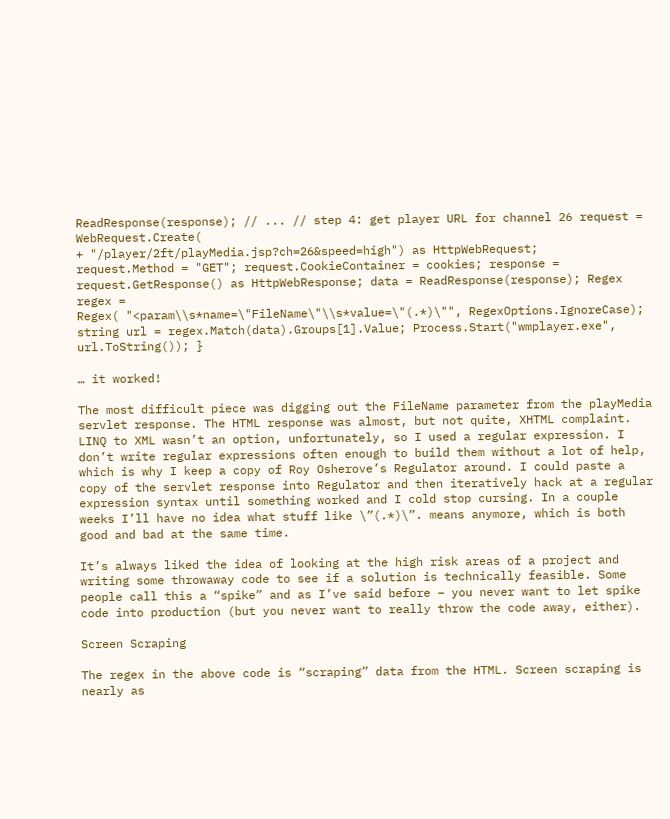ReadResponse(response); // ... // step 4: get player URL for channel 26 request = WebRequest.Create(
+ "/player/2ft/playMedia.jsp?ch=26&speed=high") as HttpWebRequest;
request.Method = "GET"; request.CookieContainer = cookies; response = request.GetResponse() as HttpWebResponse; data = ReadResponse(response); Regex regex =
Regex( "<param\\s*name=\"FileName\"\\s*value=\"(.*)\"", RegexOptions.IgnoreCase); string url = regex.Match(data).Groups[1].Value; Process.Start("wmplayer.exe", url.ToString()); }

… it worked!

The most difficult piece was digging out the FileName parameter from the playMedia servlet response. The HTML response was almost, but not quite, XHTML complaint. LINQ to XML wasn’t an option, unfortunately, so I used a regular expression. I don’t write regular expressions often enough to build them without a lot of help, which is why I keep a copy of Roy Osherove’s Regulator around. I could paste a copy of the servlet response into Regulator and then iteratively hack at a regular expression syntax until something worked and I cold stop cursing. In a couple weeks I’ll have no idea what stuff like \”(.*)\”. means anymore, which is both good and bad at the same time.

It’s always liked the idea of looking at the high risk areas of a project and writing some throwaway code to see if a solution is technically feasible. Some people call this a “spike” and as I’ve said before – you never want to let spike code into production (but you never want to really throw the code away, either).

Screen Scraping

The regex in the above code is “scraping” data from the HTML. Screen scraping is nearly as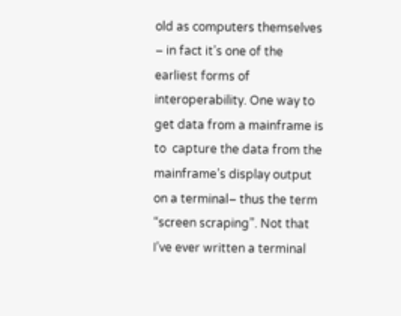old as computers themselves – in fact it’s one of the earliest forms of interoperability. One way to get data from a mainframe is to  capture the data from the mainframe’s display output on a terminal– thus the term “screen scraping”. Not that I’ve ever written a terminal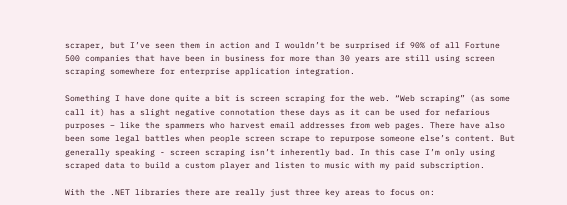scraper, but I’ve seen them in action and I wouldn’t be surprised if 90% of all Fortune 500 companies that have been in business for more than 30 years are still using screen scraping somewhere for enterprise application integration.

Something I have done quite a bit is screen scraping for the web. “Web scraping” (as some call it) has a slight negative connotation these days as it can be used for nefarious purposes – like the spammers who harvest email addresses from web pages. There have also been some legal battles when people screen scrape to repurpose someone else’s content. But generally speaking - screen scraping isn’t inherently bad. In this case I’m only using scraped data to build a custom player and listen to music with my paid subscription.

With the .NET libraries there are really just three key areas to focus on: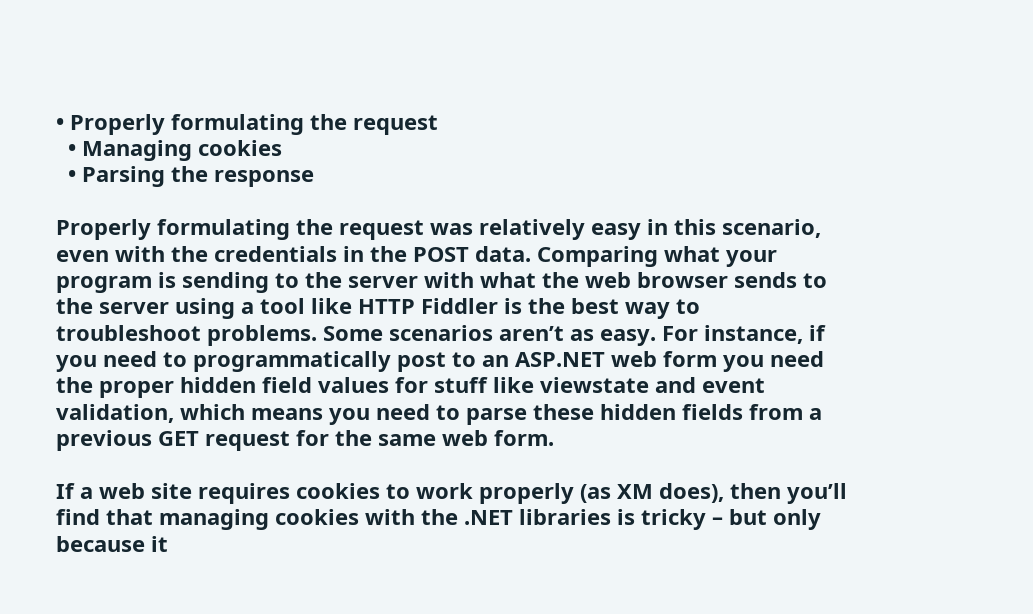• Properly formulating the request
  • Managing cookies
  • Parsing the response

Properly formulating the request was relatively easy in this scenario, even with the credentials in the POST data. Comparing what your program is sending to the server with what the web browser sends to the server using a tool like HTTP Fiddler is the best way to troubleshoot problems. Some scenarios aren’t as easy. For instance, if you need to programmatically post to an ASP.NET web form you need the proper hidden field values for stuff like viewstate and event validation, which means you need to parse these hidden fields from a previous GET request for the same web form.

If a web site requires cookies to work properly (as XM does), then you’ll find that managing cookies with the .NET libraries is tricky – but only because it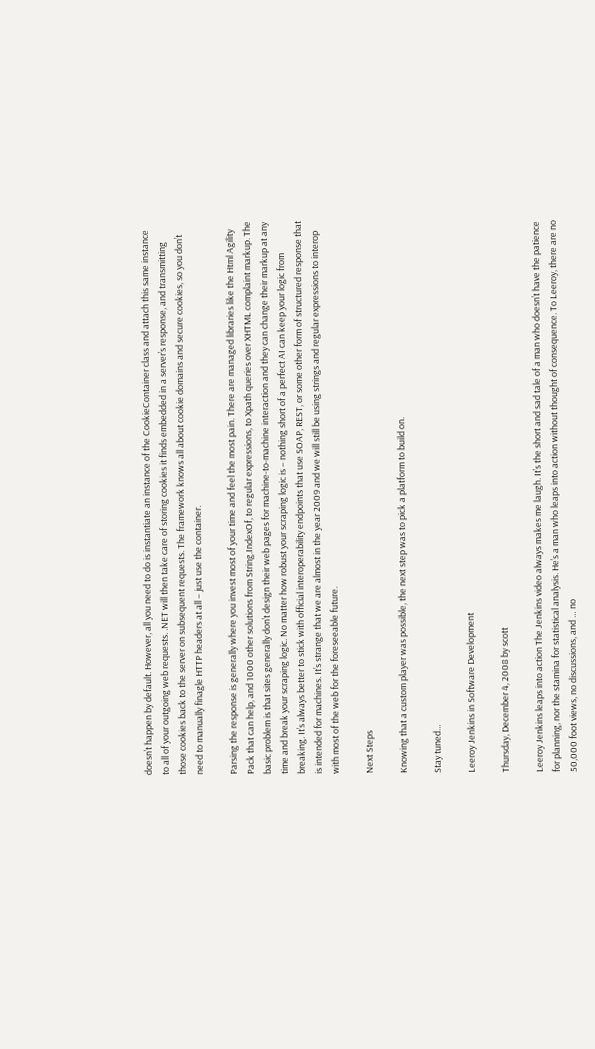doesn’t happen by default. However, all you need to do is instantiate an instance of the CookieContainer class and attach this same instance to all of your outgoing web requests. .NET will then take care of storing cookies it finds embedded in a server’s response, and transmitting those cookies back to the server on subsequent requests. The framework knows all about cookie domains and secure cookies, so you don’t need to manually finagle HTTP headers at all – just use the container.

Parsing the response is generally where you invest most of your time and feel the most pain. There are managed libraries like the Html Agility Pack that can help, and 1000 other solutions from String.IndexOf, to regular expressions, to Xpath queries over XHTML complaint markup. The basic problem is that sites generally don’t design their web pages for machine-to-machine interaction and they can change their markup at any time and break your scraping logic. No matter how robust your scraping logic is – nothing short of a perfect AI can keep your logic from breaking. It’s always better to stick with official interoperability endpoints that use SOAP, REST, or some other form of structured response that is intended for machines. It’s strange that we are almost in the year 2009 and we will still be using strings and regular expressions to interop with most of the web for the foreseeable future.

Next Steps

Knowing that a custom player was possible, the next step was to pick a platform to build on.

Stay tuned…

Leeroy Jenkins in Software Development

Thursday, December 4, 2008 by scott

Leeroy Jenkins leaps into action The Jenkins video always makes me laugh. It’s the short and sad tale of a man who doesn’t have the patience for planning, nor the stamina for statistical analysis. He’s a man who leaps into action without thought of consequence. To Leeroy, there are no 50,000 foot views, no discussions, and … no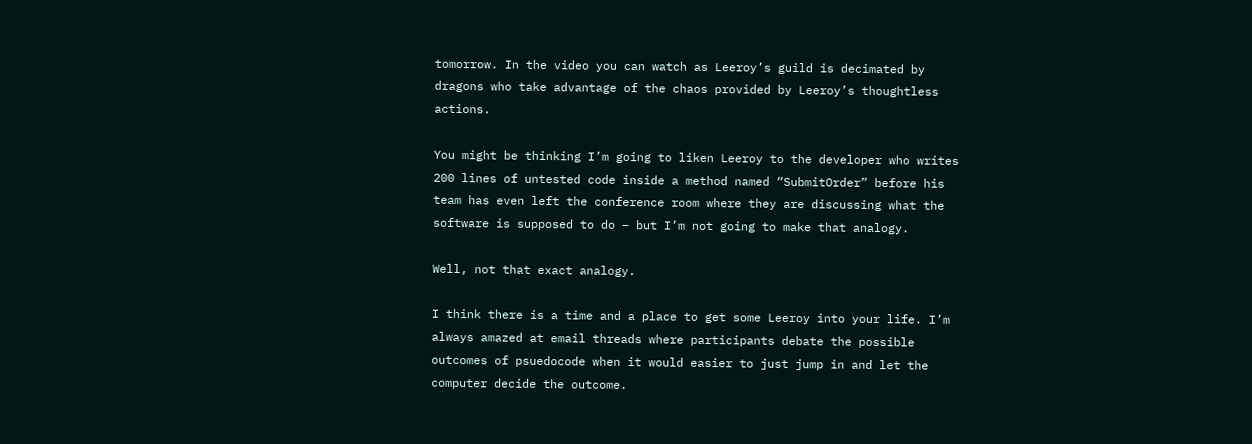tomorrow. In the video you can watch as Leeroy’s guild is decimated by dragons who take advantage of the chaos provided by Leeroy’s thoughtless actions.

You might be thinking I’m going to liken Leeroy to the developer who writes 200 lines of untested code inside a method named “SubmitOrder” before his team has even left the conference room where they are discussing what the software is supposed to do – but I’m not going to make that analogy.

Well, not that exact analogy.

I think there is a time and a place to get some Leeroy into your life. I’m always amazed at email threads where participants debate the possible outcomes of psuedocode when it would easier to just jump in and let the computer decide the outcome.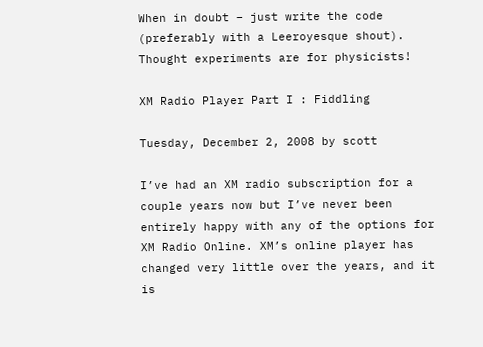When in doubt – just write the code (preferably with a Leeroyesque shout). Thought experiments are for physicists!

XM Radio Player Part I : Fiddling

Tuesday, December 2, 2008 by scott

I’ve had an XM radio subscription for a couple years now but I’ve never been entirely happy with any of the options for XM Radio Online. XM’s online player has changed very little over the years, and it is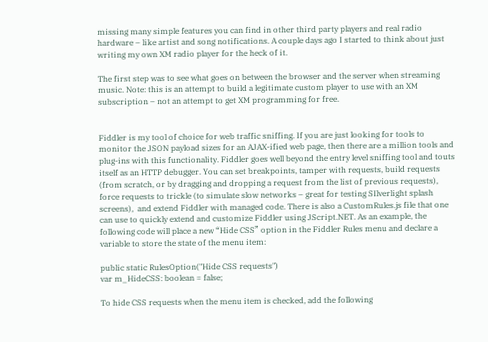missing many simple features you can find in other third party players and real radio hardware – like artist and song notifications. A couple days ago I started to think about just writing my own XM radio player for the heck of it.

The first step was to see what goes on between the browser and the server when streaming music. Note: this is an attempt to build a legitimate custom player to use with an XM subscription – not an attempt to get XM programming for free.


Fiddler is my tool of choice for web traffic sniffing. If you are just looking for tools to monitor the JSON payload sizes for an AJAX-ified web page, then there are a million tools and plug-ins with this functionality. Fiddler goes well beyond the entry level sniffing tool and touts itself as an HTTP debugger. You can set breakpoints, tamper with requests, build requests (from scratch, or by dragging and dropping a request from the list of previous requests), force requests to trickle (to simulate slow networks – great for testing SIlverlight splash screens),  and extend Fiddler with managed code. There is also a CustomRules.js file that one can use to quickly extend and customize Fiddler using JScript.NET. As an example, the following code will place a new “Hide CSS” option in the Fiddler Rules menu and declare a variable to store the state of the menu item:

public static RulesOption("Hide CSS requests")
var m_HideCSS: boolean = false;

To hide CSS requests when the menu item is checked, add the following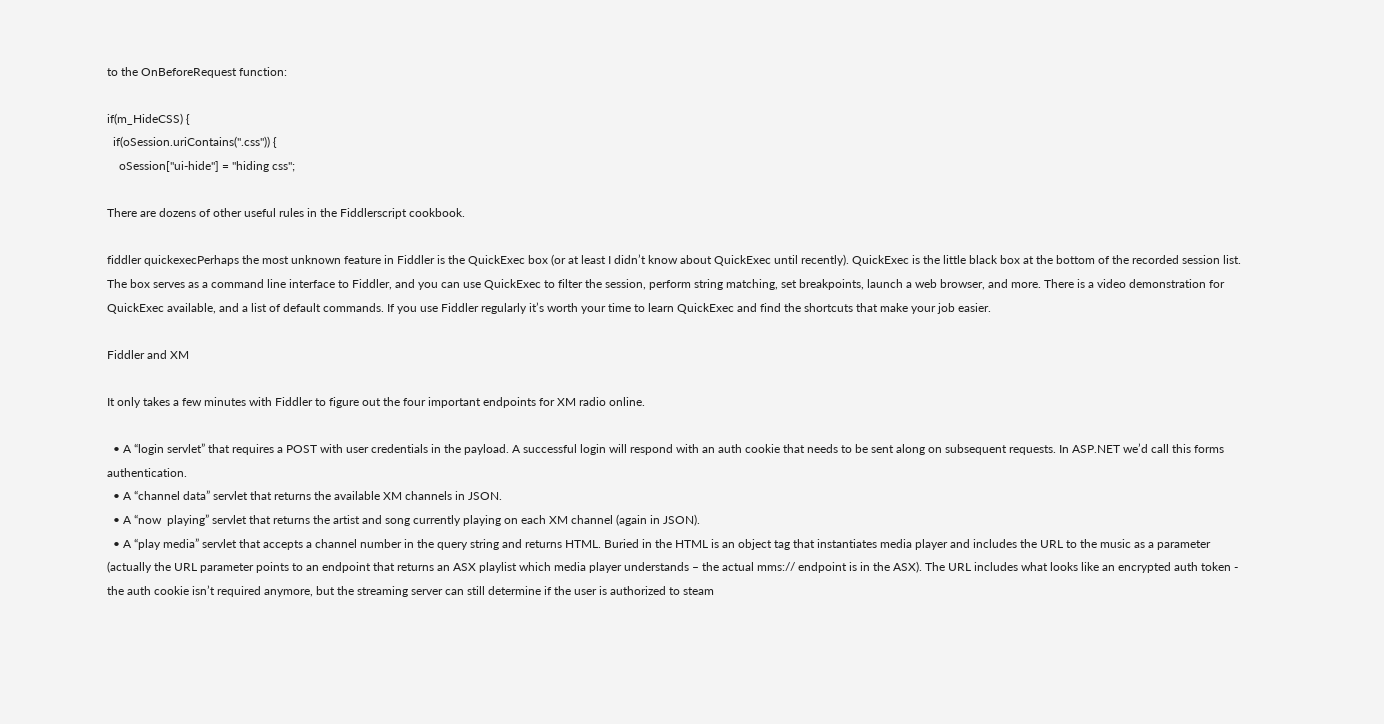to the OnBeforeRequest function:

if(m_HideCSS) {
  if(oSession.uriContains(".css")) {
    oSession["ui-hide"] = "hiding css";

There are dozens of other useful rules in the Fiddlerscript cookbook.

fiddler quickexecPerhaps the most unknown feature in Fiddler is the QuickExec box (or at least I didn’t know about QuickExec until recently). QuickExec is the little black box at the bottom of the recorded session list. The box serves as a command line interface to Fiddler, and you can use QuickExec to filter the session, perform string matching, set breakpoints, launch a web browser, and more. There is a video demonstration for QuickExec available, and a list of default commands. If you use Fiddler regularly it’s worth your time to learn QuickExec and find the shortcuts that make your job easier.

Fiddler and XM

It only takes a few minutes with Fiddler to figure out the four important endpoints for XM radio online.

  • A “login servlet” that requires a POST with user credentials in the payload. A successful login will respond with an auth cookie that needs to be sent along on subsequent requests. In ASP.NET we’d call this forms authentication.
  • A “channel data” servlet that returns the available XM channels in JSON.
  • A “now  playing” servlet that returns the artist and song currently playing on each XM channel (again in JSON).
  • A “play media” servlet that accepts a channel number in the query string and returns HTML. Buried in the HTML is an object tag that instantiates media player and includes the URL to the music as a parameter (actually the URL parameter points to an endpoint that returns an ASX playlist which media player understands – the actual mms:// endpoint is in the ASX). The URL includes what looks like an encrypted auth token - the auth cookie isn’t required anymore, but the streaming server can still determine if the user is authorized to steam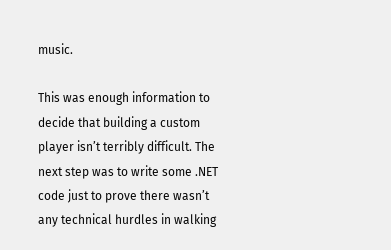music.

This was enough information to decide that building a custom player isn’t terribly difficult. The next step was to write some .NET code just to prove there wasn’t any technical hurdles in walking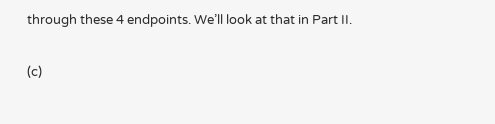through these 4 endpoints. We’ll look at that in Part II.

(c)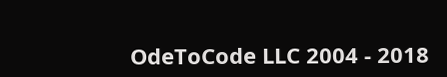OdeToCode LLC 2004 - 2018